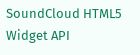SoundCloud HTML5 Widget API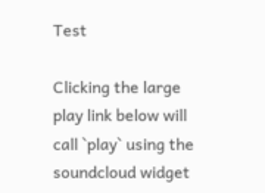Test

Clicking the large play link below will call `play` using the soundcloud widget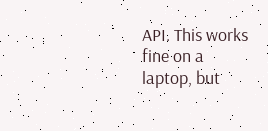API. This works fine on a laptop, but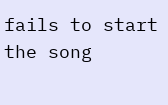fails to start the song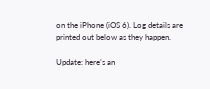on the iPhone (iOS 6). Log details are printed out below as they happen.

Update: here’s an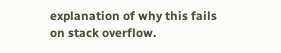explanation of why this fails on stack overflow.